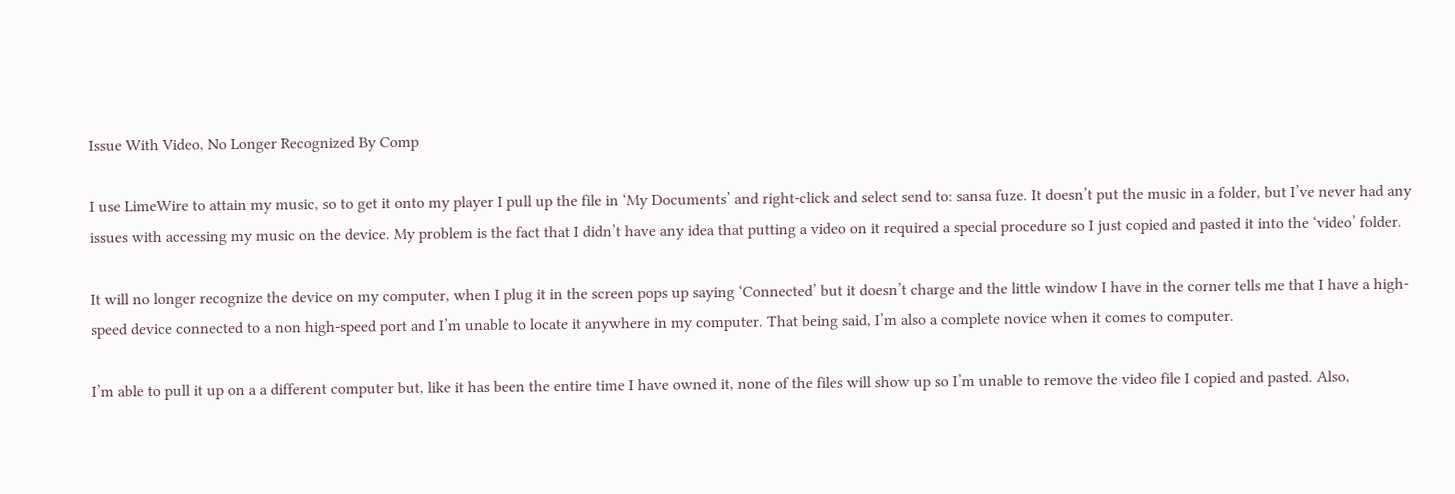Issue With Video, No Longer Recognized By Comp

I use LimeWire to attain my music, so to get it onto my player I pull up the file in ‘My Documents’ and right-click and select send to: sansa fuze. It doesn’t put the music in a folder, but I’ve never had any issues with accessing my music on the device. My problem is the fact that I didn’t have any idea that putting a video on it required a special procedure so I just copied and pasted it into the ‘video’ folder.

It will no longer recognize the device on my computer, when I plug it in the screen pops up saying ‘Connected’ but it doesn’t charge and the little window I have in the corner tells me that I have a high-speed device connected to a non high-speed port and I’m unable to locate it anywhere in my computer. That being said, I’m also a complete novice when it comes to computer.

I’m able to pull it up on a a different computer but, like it has been the entire time I have owned it, none of the files will show up so I’m unable to remove the video file I copied and pasted. Also,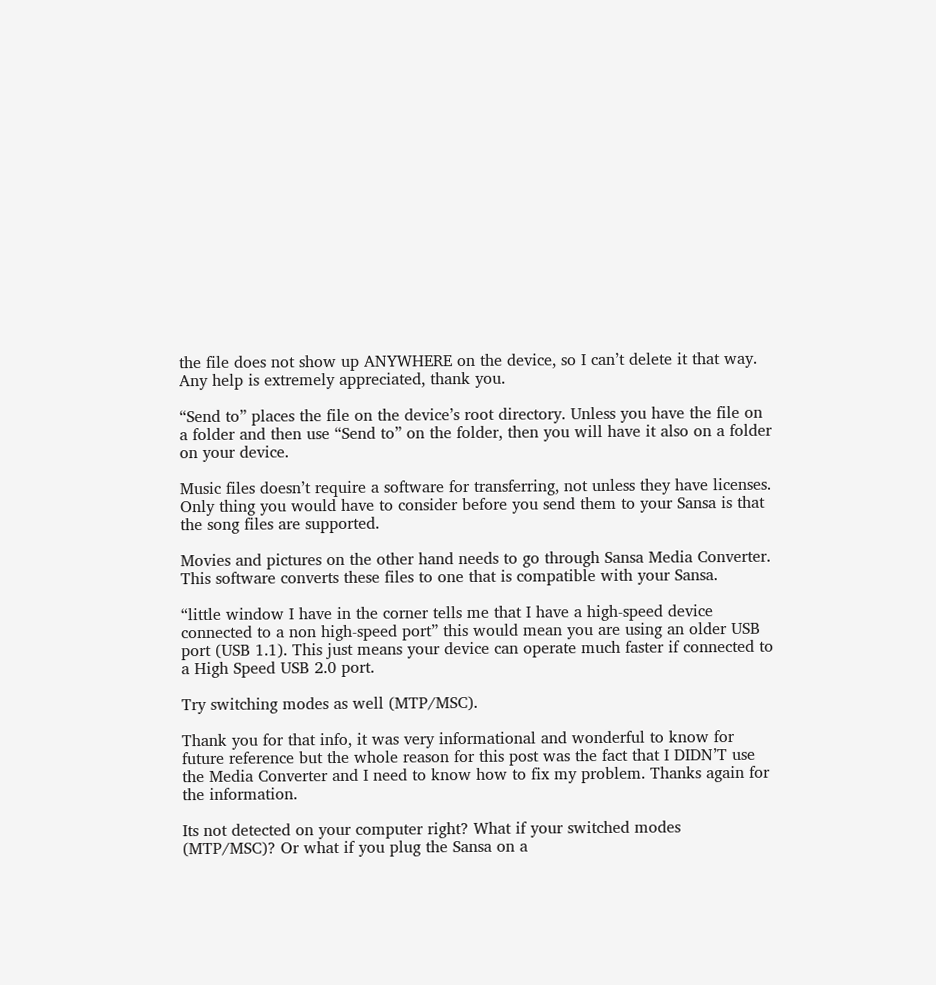the file does not show up ANYWHERE on the device, so I can’t delete it that way. Any help is extremely appreciated, thank you.

“Send to” places the file on the device’s root directory. Unless you have the file on a folder and then use “Send to” on the folder, then you will have it also on a folder on your device.

Music files doesn’t require a software for transferring, not unless they have licenses. Only thing you would have to consider before you send them to your Sansa is that the song files are supported.

Movies and pictures on the other hand needs to go through Sansa Media Converter. This software converts these files to one that is compatible with your Sansa.

“little window I have in the corner tells me that I have a high-speed device connected to a non high-speed port” this would mean you are using an older USB port (USB 1.1). This just means your device can operate much faster if connected to a High Speed USB 2.0 port.

Try switching modes as well (MTP/MSC).

Thank you for that info, it was very informational and wonderful to know for future reference but the whole reason for this post was the fact that I DIDN’T use the Media Converter and I need to know how to fix my problem. Thanks again for the information.

Its not detected on your computer right? What if your switched modes (MTP/MSC)? Or what if you plug the Sansa on a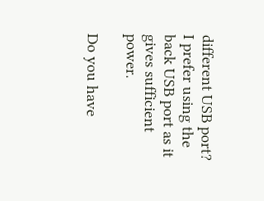different USB port? I prefer using the back USB port as it gives sufficient power.

Do you have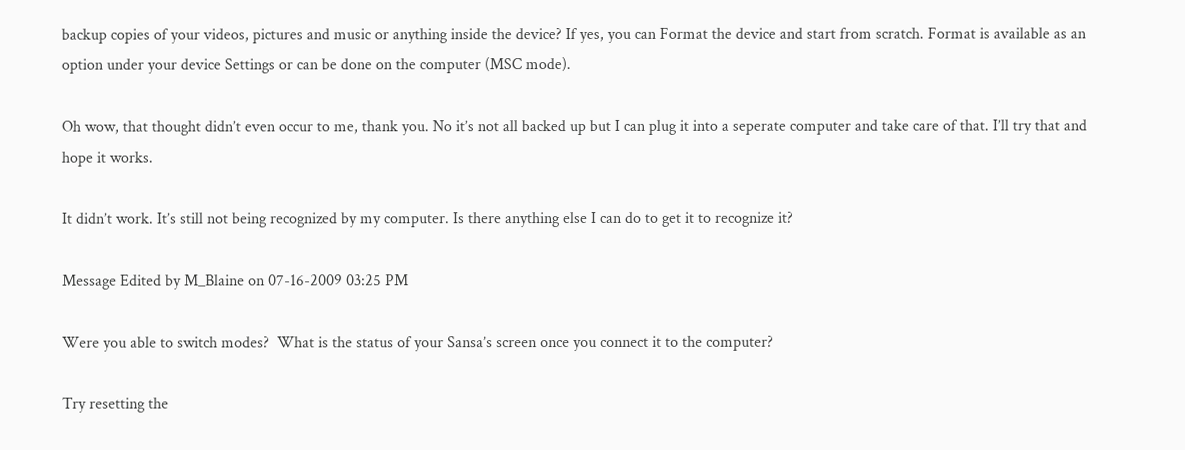backup copies of your videos, pictures and music or anything inside the device? If yes, you can Format the device and start from scratch. Format is available as an option under your device Settings or can be done on the computer (MSC mode).

Oh wow, that thought didn’t even occur to me, thank you. No it’s not all backed up but I can plug it into a seperate computer and take care of that. I’ll try that and hope it works.

It didn’t work. It’s still not being recognized by my computer. Is there anything else I can do to get it to recognize it?

Message Edited by M_Blaine on 07-16-2009 03:25 PM

Were you able to switch modes?  What is the status of your Sansa’s screen once you connect it to the computer?

Try resetting the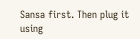Sansa first. Then plug it using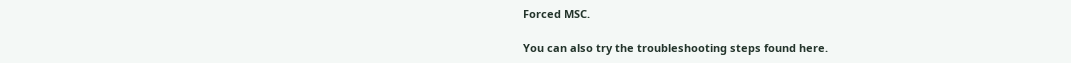Forced MSC.

You can also try the troubleshooting steps found here.